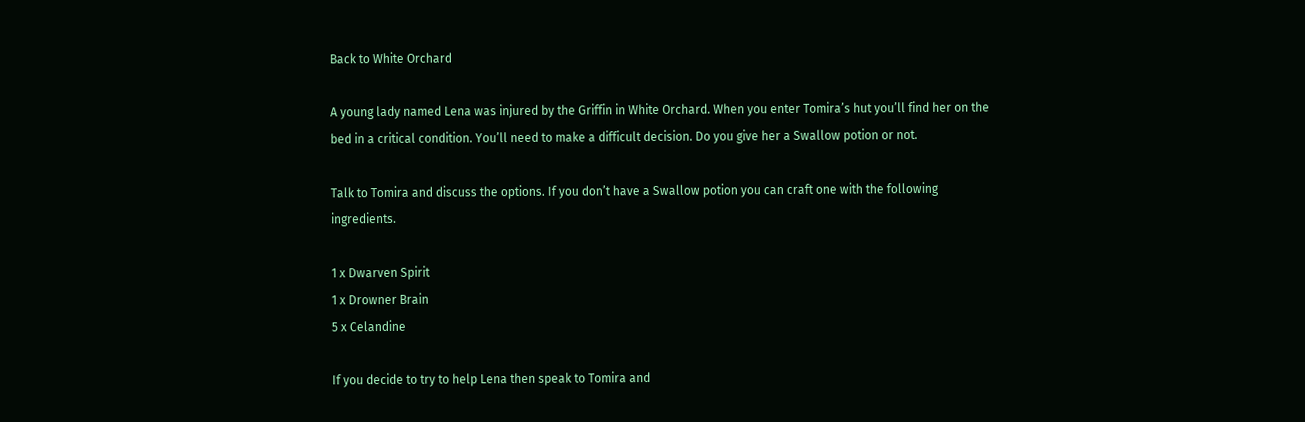Back to White Orchard

A young lady named Lena was injured by the Griffin in White Orchard. When you enter Tomira’s hut you’ll find her on the bed in a critical condition. You’ll need to make a difficult decision. Do you give her a Swallow potion or not.

Talk to Tomira and discuss the options. If you don’t have a Swallow potion you can craft one with the following ingredients.

1 x Dwarven Spirit
1 x Drowner Brain
5 x Celandine

If you decide to try to help Lena then speak to Tomira and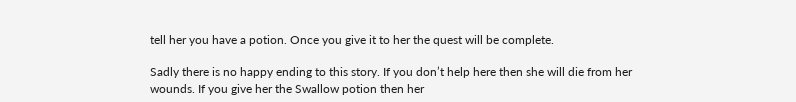tell her you have a potion. Once you give it to her the quest will be complete.

Sadly there is no happy ending to this story. If you don’t help here then she will die from her wounds. If you give her the Swallow potion then her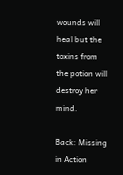wounds will heal but the toxins from the potion will destroy her mind.

Back: Missing in Action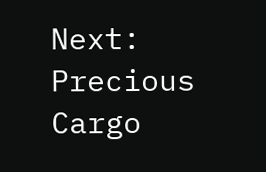Next: Precious Cargo